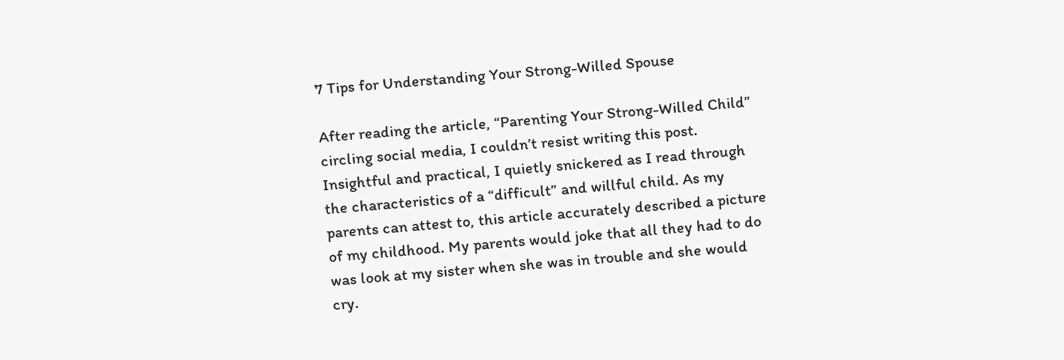7 Tips for Understanding Your Strong-Willed Spouse

After reading the article, “Parenting Your Strong-Willed Child” circling social media, I couldn’t resist writing this post. Insightful and practical, I quietly snickered as I read through the characteristics of a “difficult” and willful child. As my parents can attest to, this article accurately described a picture of my childhood. My parents would joke that all they had to do was look at my sister when she was in trouble and she would cry.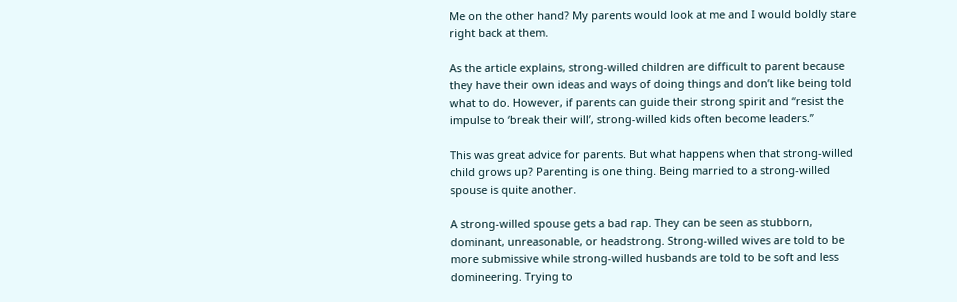Me on the other hand? My parents would look at me and I would boldly stare right back at them.

As the article explains, strong-willed children are difficult to parent because they have their own ideas and ways of doing things and don’t like being told what to do. However, if parents can guide their strong spirit and “resist the impulse to ‘break their will’, strong-willed kids often become leaders.”

This was great advice for parents. But what happens when that strong-willed child grows up? Parenting is one thing. Being married to a strong-willed spouse is quite another.

A strong-willed spouse gets a bad rap. They can be seen as stubborn, dominant, unreasonable, or headstrong. Strong-willed wives are told to be more submissive while strong-willed husbands are told to be soft and less domineering. Trying to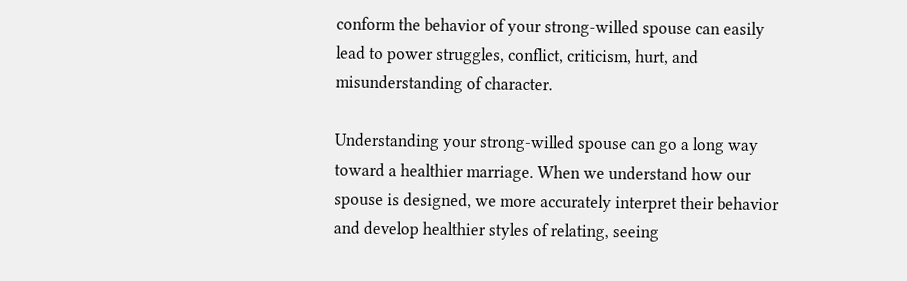conform the behavior of your strong-willed spouse can easily lead to power struggles, conflict, criticism, hurt, and misunderstanding of character.

Understanding your strong-willed spouse can go a long way toward a healthier marriage. When we understand how our spouse is designed, we more accurately interpret their behavior and develop healthier styles of relating, seeing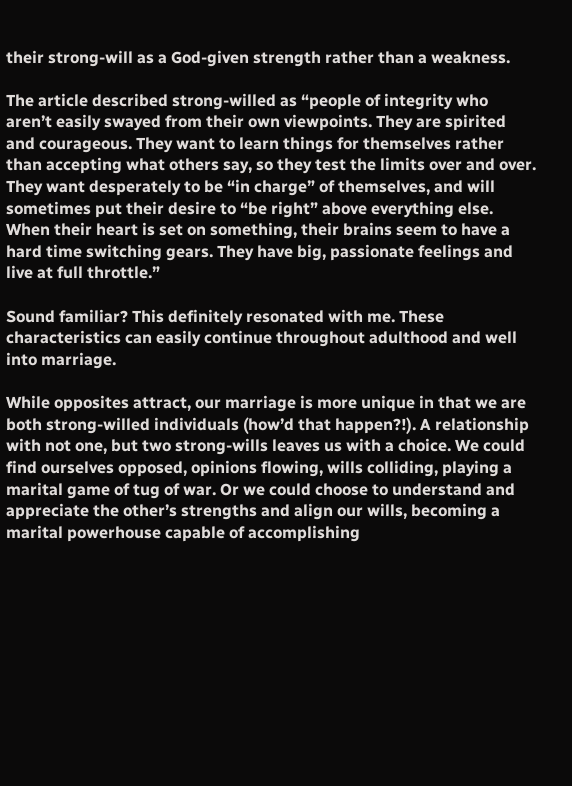their strong-will as a God-given strength rather than a weakness.

The article described strong-willed as “people of integrity who aren’t easily swayed from their own viewpoints. They are spirited and courageous. They want to learn things for themselves rather than accepting what others say, so they test the limits over and over. They want desperately to be “in charge” of themselves, and will sometimes put their desire to “be right” above everything else. When their heart is set on something, their brains seem to have a hard time switching gears. They have big, passionate feelings and live at full throttle.”

Sound familiar? This definitely resonated with me. These characteristics can easily continue throughout adulthood and well into marriage.

While opposites attract, our marriage is more unique in that we are both strong-willed individuals (how’d that happen?!). A relationship with not one, but two strong-wills leaves us with a choice. We could find ourselves opposed, opinions flowing, wills colliding, playing a marital game of tug of war. Or we could choose to understand and appreciate the other’s strengths and align our wills, becoming a marital powerhouse capable of accomplishing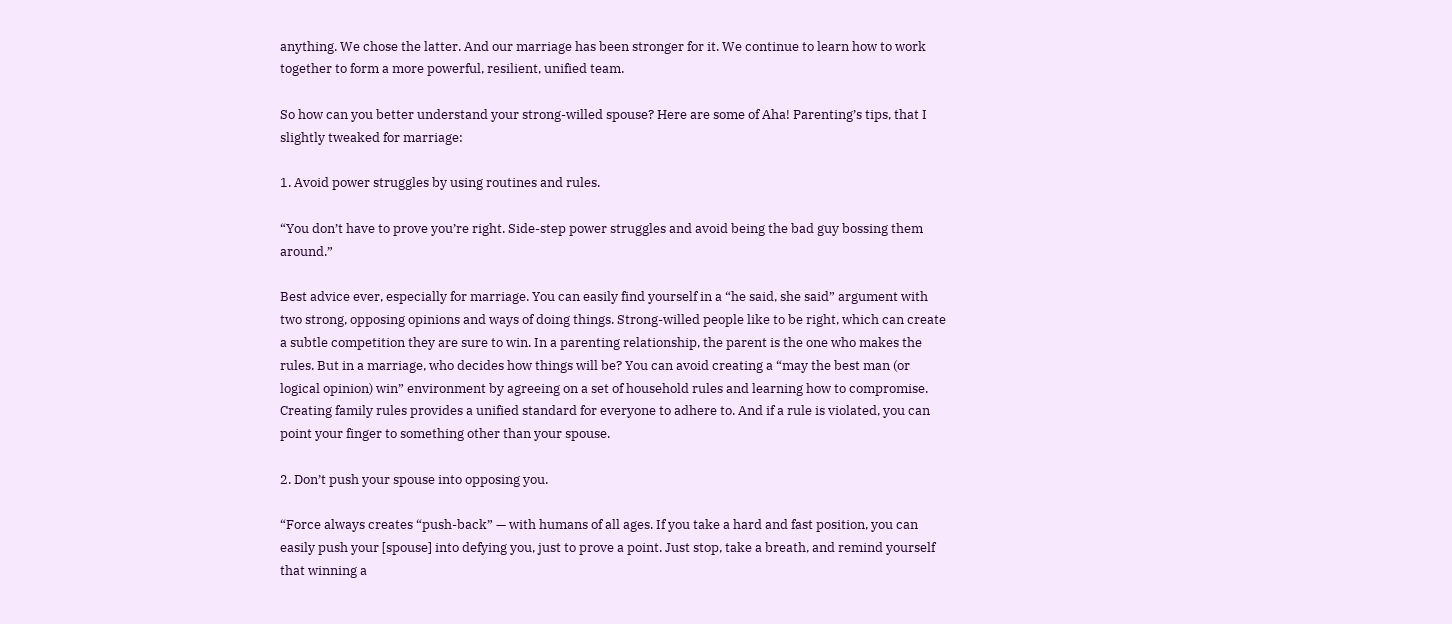anything. We chose the latter. And our marriage has been stronger for it. We continue to learn how to work together to form a more powerful, resilient, unified team.

So how can you better understand your strong-willed spouse? Here are some of Aha! Parenting’s tips, that I slightly tweaked for marriage:

1. Avoid power struggles by using routines and rules.

“You don’t have to prove you’re right. Side-step power struggles and avoid being the bad guy bossing them around.”

Best advice ever, especially for marriage. You can easily find yourself in a “he said, she said” argument with two strong, opposing opinions and ways of doing things. Strong-willed people like to be right, which can create a subtle competition they are sure to win. In a parenting relationship, the parent is the one who makes the rules. But in a marriage, who decides how things will be? You can avoid creating a “may the best man (or logical opinion) win” environment by agreeing on a set of household rules and learning how to compromise. Creating family rules provides a unified standard for everyone to adhere to. And if a rule is violated, you can point your finger to something other than your spouse.

2. Don’t push your spouse into opposing you.

“Force always creates “push-back” — with humans of all ages. If you take a hard and fast position, you can easily push your [spouse] into defying you, just to prove a point. Just stop, take a breath, and remind yourself that winning a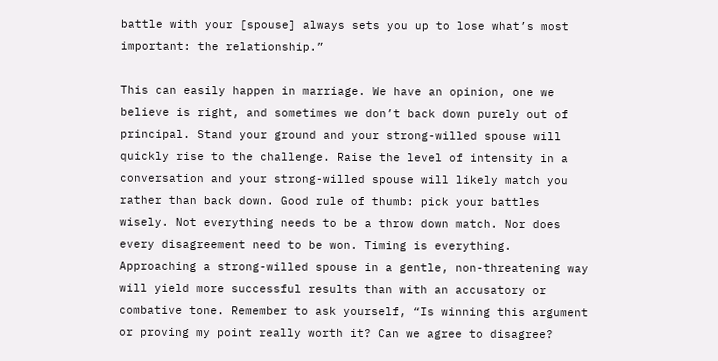battle with your [spouse] always sets you up to lose what’s most important: the relationship.”

This can easily happen in marriage. We have an opinion, one we believe is right, and sometimes we don’t back down purely out of principal. Stand your ground and your strong-willed spouse will quickly rise to the challenge. Raise the level of intensity in a conversation and your strong-willed spouse will likely match you rather than back down. Good rule of thumb: pick your battles wisely. Not everything needs to be a throw down match. Nor does every disagreement need to be won. Timing is everything. Approaching a strong-willed spouse in a gentle, non-threatening way will yield more successful results than with an accusatory or combative tone. Remember to ask yourself, “Is winning this argument or proving my point really worth it? Can we agree to disagree?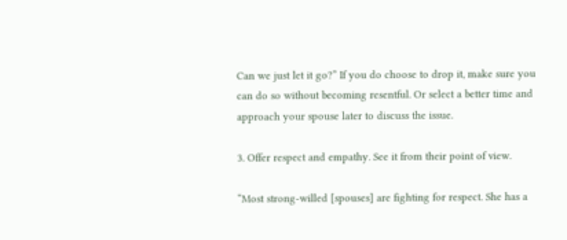Can we just let it go?” If you do choose to drop it, make sure you can do so without becoming resentful. Or select a better time and approach your spouse later to discuss the issue.

3. Offer respect and empathy. See it from their point of view.

“Most strong-willed [spouses] are fighting for respect. She has a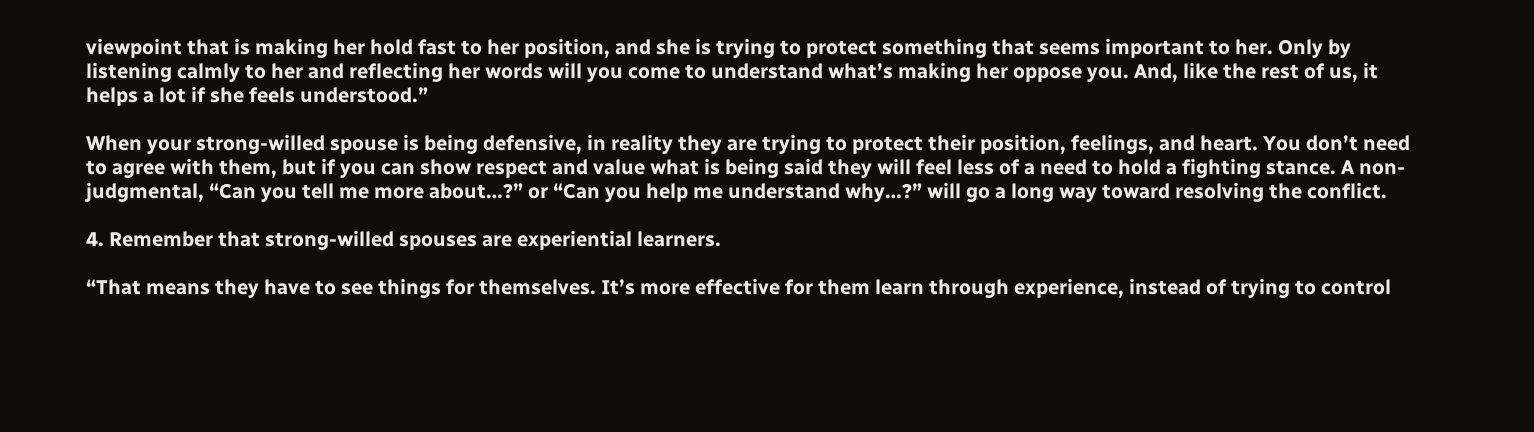viewpoint that is making her hold fast to her position, and she is trying to protect something that seems important to her. Only by listening calmly to her and reflecting her words will you come to understand what’s making her oppose you. And, like the rest of us, it helps a lot if she feels understood.”

When your strong-willed spouse is being defensive, in reality they are trying to protect their position, feelings, and heart. You don’t need to agree with them, but if you can show respect and value what is being said they will feel less of a need to hold a fighting stance. A non-judgmental, “Can you tell me more about…?” or “Can you help me understand why…?” will go a long way toward resolving the conflict.

4. Remember that strong-willed spouses are experiential learners.

“That means they have to see things for themselves. It’s more effective for them learn through experience, instead of trying to control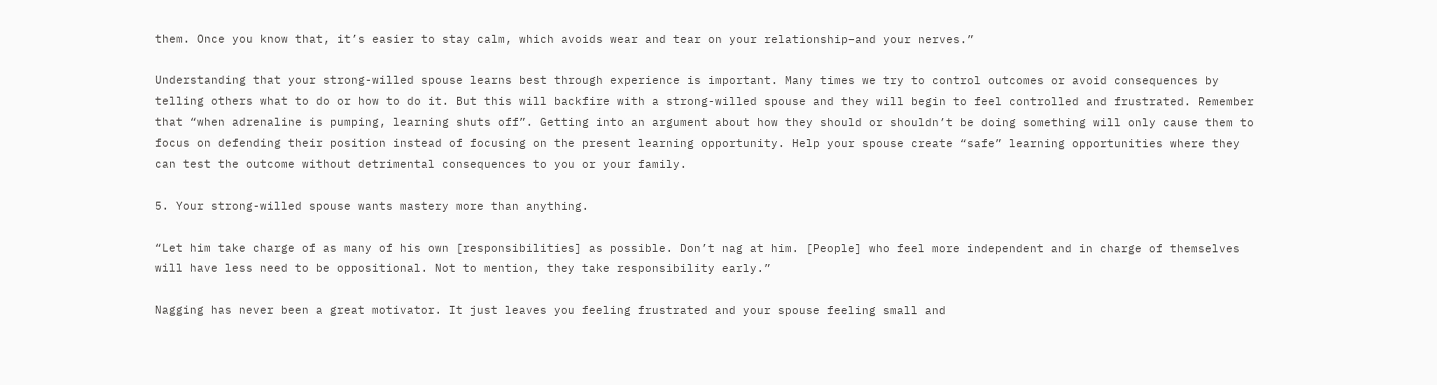them. Once you know that, it’s easier to stay calm, which avoids wear and tear on your relationship–and your nerves.”

Understanding that your strong-willed spouse learns best through experience is important. Many times we try to control outcomes or avoid consequences by telling others what to do or how to do it. But this will backfire with a strong-willed spouse and they will begin to feel controlled and frustrated. Remember that “when adrenaline is pumping, learning shuts off”. Getting into an argument about how they should or shouldn’t be doing something will only cause them to focus on defending their position instead of focusing on the present learning opportunity. Help your spouse create “safe” learning opportunities where they can test the outcome without detrimental consequences to you or your family.

5. Your strong-willed spouse wants mastery more than anything.

“Let him take charge of as many of his own [responsibilities] as possible. Don’t nag at him. [People] who feel more independent and in charge of themselves will have less need to be oppositional. Not to mention, they take responsibility early.”

Nagging has never been a great motivator. It just leaves you feeling frustrated and your spouse feeling small and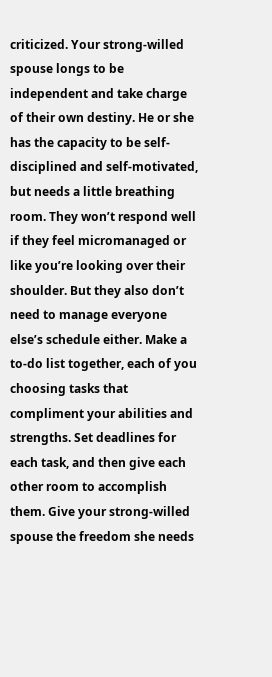criticized. Your strong-willed spouse longs to be independent and take charge of their own destiny. He or she has the capacity to be self-disciplined and self-motivated, but needs a little breathing room. They won’t respond well if they feel micromanaged or like you’re looking over their shoulder. But they also don’t need to manage everyone else’s schedule either. Make a to-do list together, each of you choosing tasks that compliment your abilities and strengths. Set deadlines for each task, and then give each other room to accomplish them. Give your strong-willed spouse the freedom she needs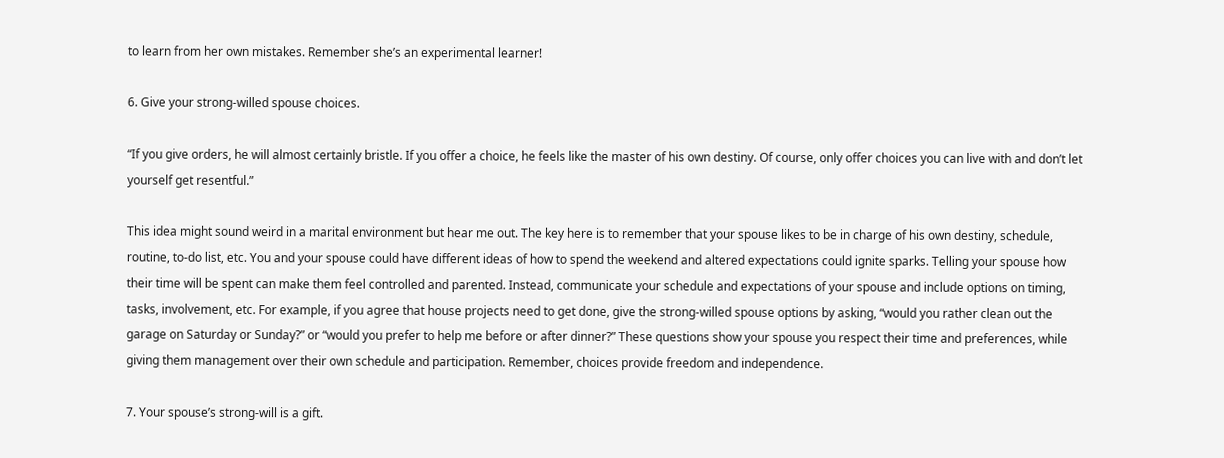to learn from her own mistakes. Remember she’s an experimental learner!

6. Give your strong-willed spouse choices.

“If you give orders, he will almost certainly bristle. If you offer a choice, he feels like the master of his own destiny. Of course, only offer choices you can live with and don’t let yourself get resentful.”

This idea might sound weird in a marital environment but hear me out. The key here is to remember that your spouse likes to be in charge of his own destiny, schedule, routine, to-do list, etc. You and your spouse could have different ideas of how to spend the weekend and altered expectations could ignite sparks. Telling your spouse how their time will be spent can make them feel controlled and parented. Instead, communicate your schedule and expectations of your spouse and include options on timing, tasks, involvement, etc. For example, if you agree that house projects need to get done, give the strong-willed spouse options by asking, “would you rather clean out the garage on Saturday or Sunday?” or “would you prefer to help me before or after dinner?” These questions show your spouse you respect their time and preferences, while giving them management over their own schedule and participation. Remember, choices provide freedom and independence.

7. Your spouse’s strong-will is a gift.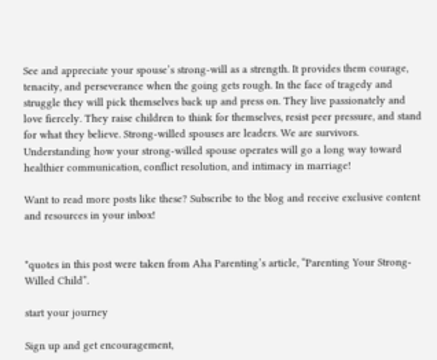See and appreciate your spouse’s strong-will as a strength. It provides them courage, tenacity, and perseverance when the going gets rough. In the face of tragedy and struggle they will pick themselves back up and press on. They live passionately and love fiercely. They raise children to think for themselves, resist peer pressure, and stand for what they believe. Strong-willed spouses are leaders. We are survivors. Understanding how your strong-willed spouse operates will go a long way toward healthier communication, conflict resolution, and intimacy in marriage!

Want to read more posts like these? Subscribe to the blog and receive exclusive content and resources in your inbox!


*quotes in this post were taken from Aha Parenting’s article, “Parenting Your Strong-Willed Child”.

start your journey

Sign up and get encouragement,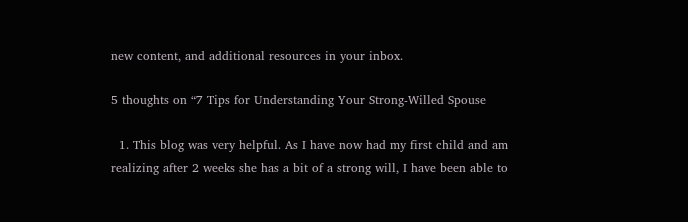new content, and additional resources in your inbox.

5 thoughts on “7 Tips for Understanding Your Strong-Willed Spouse

  1. This blog was very helpful. As I have now had my first child and am realizing after 2 weeks she has a bit of a strong will, I have been able to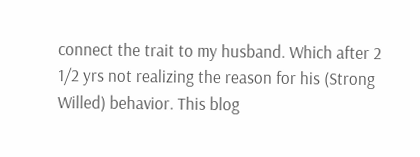connect the trait to my husband. Which after 2 1/2 yrs not realizing the reason for his (Strong Willed) behavior. This blog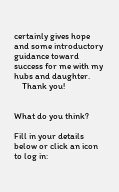certainly gives hope and some introductory guidance toward success for me with my hubs and daughter.
    Thank you!


What do you think?

Fill in your details below or click an icon to log in: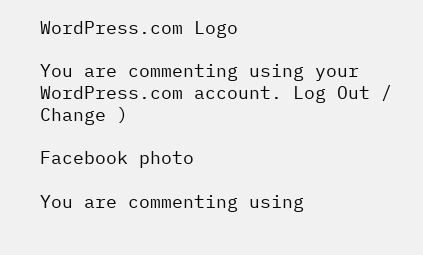WordPress.com Logo

You are commenting using your WordPress.com account. Log Out /  Change )

Facebook photo

You are commenting using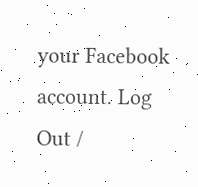your Facebook account. Log Out /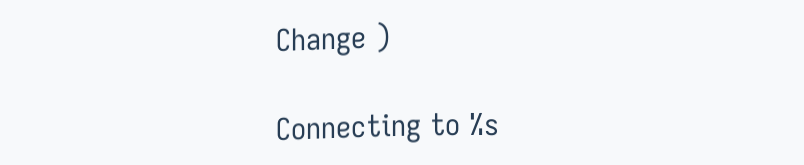Change )

Connecting to %s